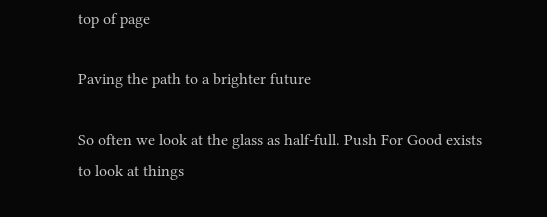top of page

Paving the path to a brighter future

So often we look at the glass as half-full. Push For Good exists to look at things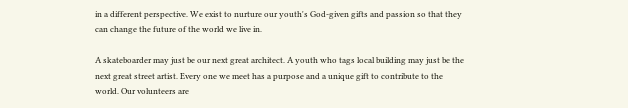in a different perspective. We exist to nurture our youth's God-given gifts and passion so that they can change the future of the world we live in.

A skateboarder may just be our next great architect. A youth who tags local building may just be the next great street artist. Every one we meet has a purpose and a unique gift to contribute to the world. Our volunteers are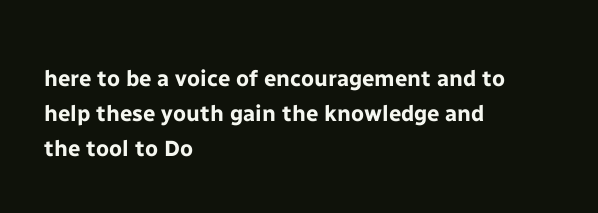here to be a voice of encouragement and to help these youth gain the knowledge and the tool to Do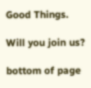Good Things.

Will you join us?

bottom of page